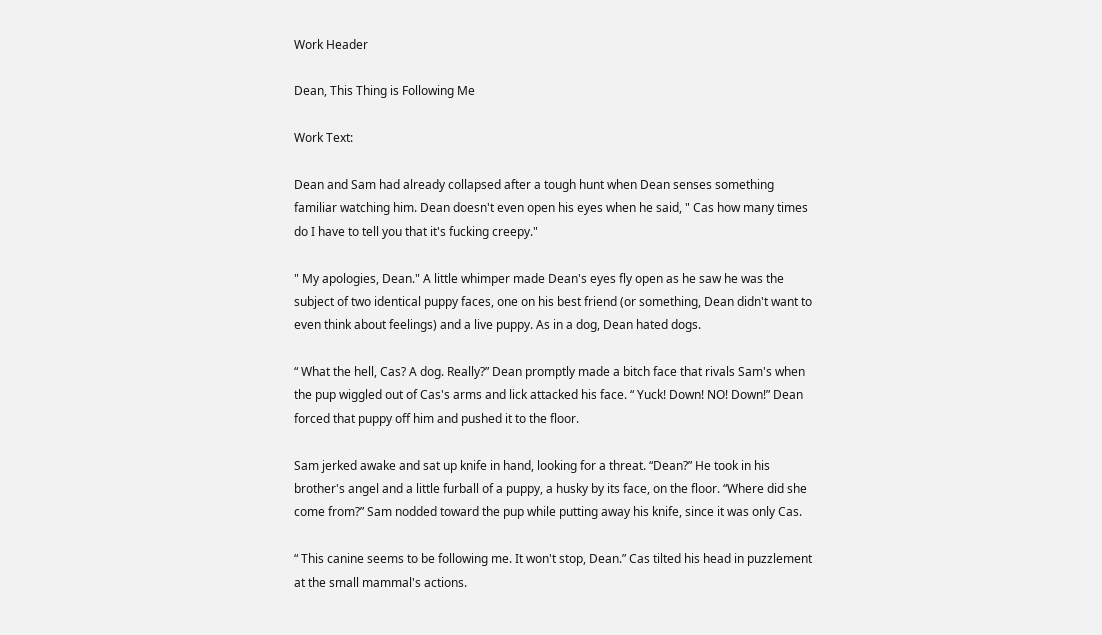Work Header

Dean, This Thing is Following Me

Work Text:

Dean and Sam had already collapsed after a tough hunt when Dean senses something familiar watching him. Dean doesn't even open his eyes when he said, " Cas how many times do I have to tell you that it's fucking creepy."

" My apologies, Dean." A little whimper made Dean's eyes fly open as he saw he was the subject of two identical puppy faces, one on his best friend (or something, Dean didn't want to even think about feelings) and a live puppy. As in a dog, Dean hated dogs.

“ What the hell, Cas? A dog. Really?” Dean promptly made a bitch face that rivals Sam's when the pup wiggled out of Cas's arms and lick attacked his face. “ Yuck! Down! NO! Down!” Dean forced that puppy off him and pushed it to the floor.

Sam jerked awake and sat up knife in hand, looking for a threat. “Dean?” He took in his brother's angel and a little furball of a puppy, a husky by its face, on the floor. “Where did she come from?” Sam nodded toward the pup while putting away his knife, since it was only Cas.

“ This canine seems to be following me. It won't stop, Dean.” Cas tilted his head in puzzlement at the small mammal's actions.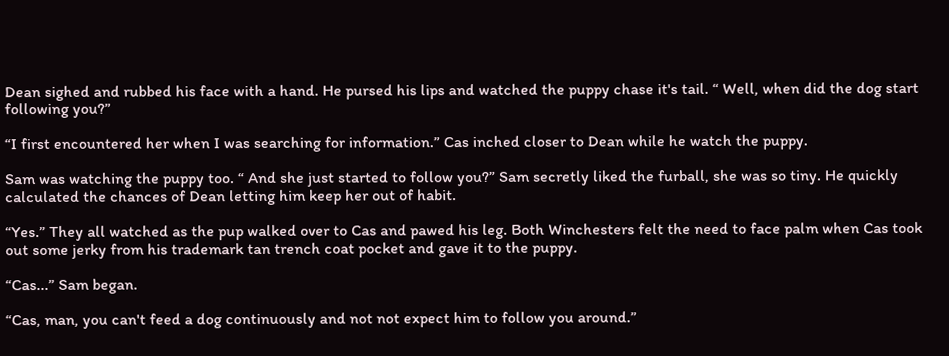Dean sighed and rubbed his face with a hand. He pursed his lips and watched the puppy chase it's tail. “ Well, when did the dog start following you?”

“I first encountered her when I was searching for information.” Cas inched closer to Dean while he watch the puppy.

Sam was watching the puppy too. “ And she just started to follow you?” Sam secretly liked the furball, she was so tiny. He quickly calculated the chances of Dean letting him keep her out of habit.

“Yes.” They all watched as the pup walked over to Cas and pawed his leg. Both Winchesters felt the need to face palm when Cas took out some jerky from his trademark tan trench coat pocket and gave it to the puppy.

“Cas...” Sam began.

“Cas, man, you can't feed a dog continuously and not not expect him to follow you around.”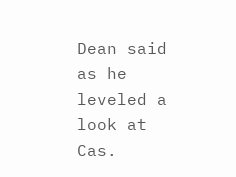Dean said as he leveled a look at Cas.